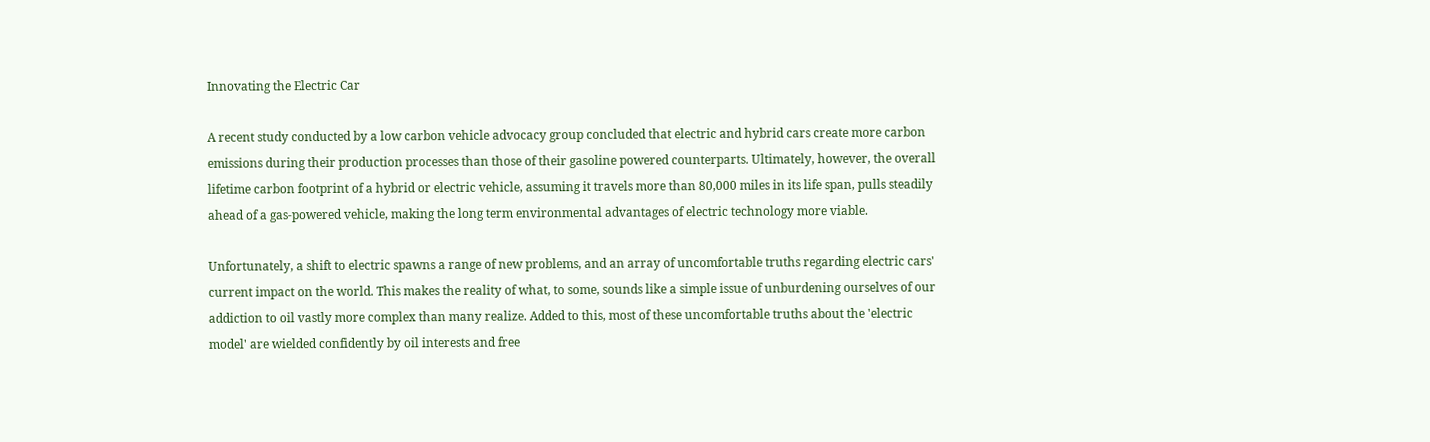Innovating the Electric Car

A recent study conducted by a low carbon vehicle advocacy group concluded that electric and hybrid cars create more carbon emissions during their production processes than those of their gasoline powered counterparts. Ultimately, however, the overall lifetime carbon footprint of a hybrid or electric vehicle, assuming it travels more than 80,000 miles in its life span, pulls steadily ahead of a gas-powered vehicle, making the long term environmental advantages of electric technology more viable.

Unfortunately, a shift to electric spawns a range of new problems, and an array of uncomfortable truths regarding electric cars' current impact on the world. This makes the reality of what, to some, sounds like a simple issue of unburdening ourselves of our addiction to oil vastly more complex than many realize. Added to this, most of these uncomfortable truths about the 'electric model' are wielded confidently by oil interests and free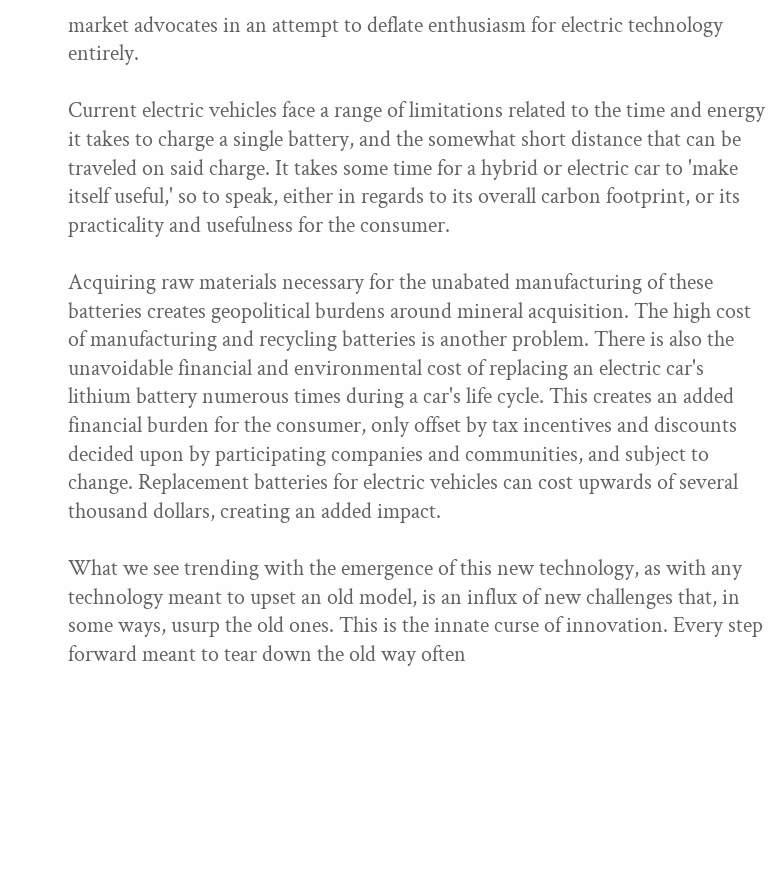market advocates in an attempt to deflate enthusiasm for electric technology entirely.

Current electric vehicles face a range of limitations related to the time and energy it takes to charge a single battery, and the somewhat short distance that can be traveled on said charge. It takes some time for a hybrid or electric car to 'make itself useful,' so to speak, either in regards to its overall carbon footprint, or its practicality and usefulness for the consumer.

Acquiring raw materials necessary for the unabated manufacturing of these batteries creates geopolitical burdens around mineral acquisition. The high cost of manufacturing and recycling batteries is another problem. There is also the unavoidable financial and environmental cost of replacing an electric car's lithium battery numerous times during a car's life cycle. This creates an added financial burden for the consumer, only offset by tax incentives and discounts decided upon by participating companies and communities, and subject to change. Replacement batteries for electric vehicles can cost upwards of several thousand dollars, creating an added impact.

What we see trending with the emergence of this new technology, as with any technology meant to upset an old model, is an influx of new challenges that, in some ways, usurp the old ones. This is the innate curse of innovation. Every step forward meant to tear down the old way often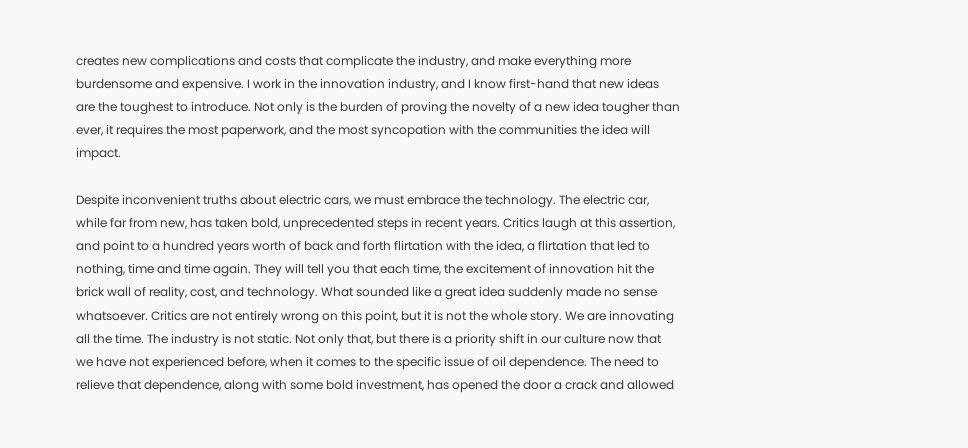creates new complications and costs that complicate the industry, and make everything more burdensome and expensive. I work in the innovation industry, and I know first-hand that new ideas are the toughest to introduce. Not only is the burden of proving the novelty of a new idea tougher than ever, it requires the most paperwork, and the most syncopation with the communities the idea will impact.

Despite inconvenient truths about electric cars, we must embrace the technology. The electric car, while far from new, has taken bold, unprecedented steps in recent years. Critics laugh at this assertion, and point to a hundred years worth of back and forth flirtation with the idea, a flirtation that led to nothing, time and time again. They will tell you that each time, the excitement of innovation hit the brick wall of reality, cost, and technology. What sounded like a great idea suddenly made no sense whatsoever. Critics are not entirely wrong on this point, but it is not the whole story. We are innovating all the time. The industry is not static. Not only that, but there is a priority shift in our culture now that we have not experienced before, when it comes to the specific issue of oil dependence. The need to relieve that dependence, along with some bold investment, has opened the door a crack and allowed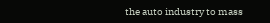the auto industry to mass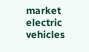market electric vehicles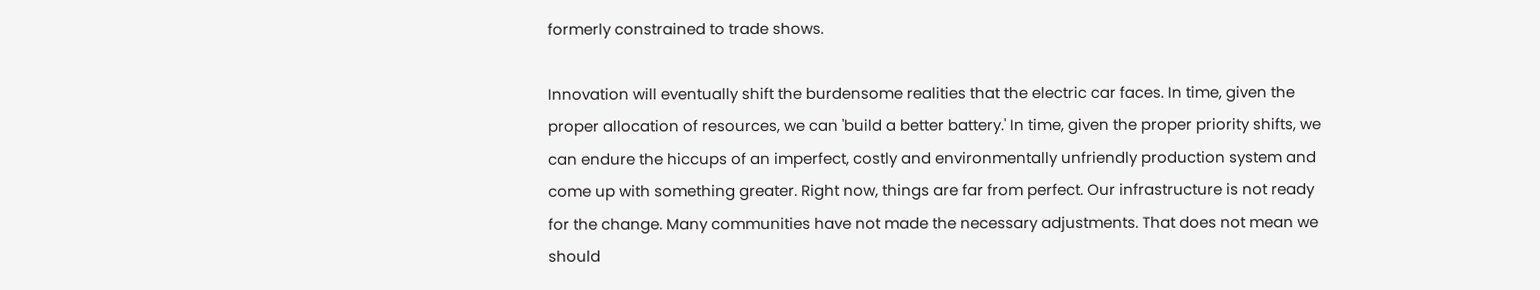formerly constrained to trade shows.

Innovation will eventually shift the burdensome realities that the electric car faces. In time, given the proper allocation of resources, we can 'build a better battery.' In time, given the proper priority shifts, we can endure the hiccups of an imperfect, costly and environmentally unfriendly production system and come up with something greater. Right now, things are far from perfect. Our infrastructure is not ready for the change. Many communities have not made the necessary adjustments. That does not mean we should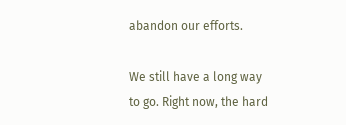abandon our efforts.

We still have a long way to go. Right now, the hard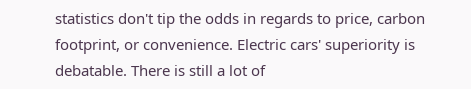statistics don't tip the odds in regards to price, carbon footprint, or convenience. Electric cars' superiority is debatable. There is still a lot of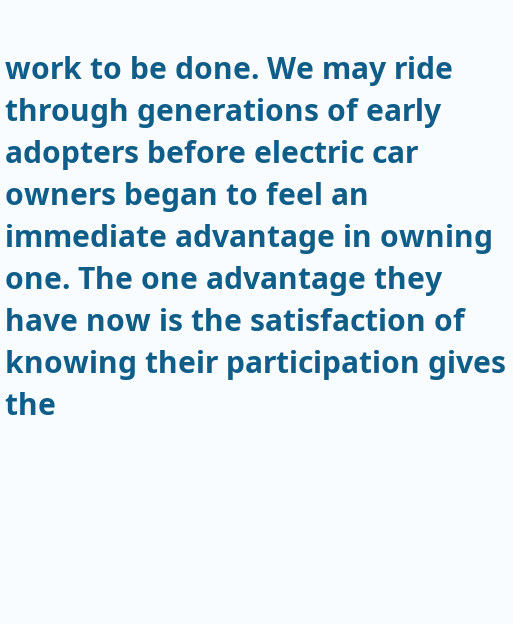work to be done. We may ride through generations of early adopters before electric car owners began to feel an immediate advantage in owning one. The one advantage they have now is the satisfaction of knowing their participation gives the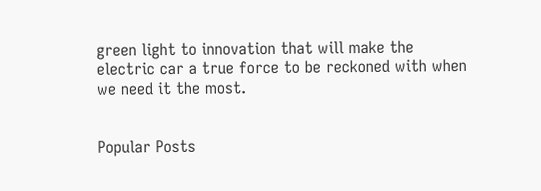green light to innovation that will make the electric car a true force to be reckoned with when we need it the most.


Popular Posts